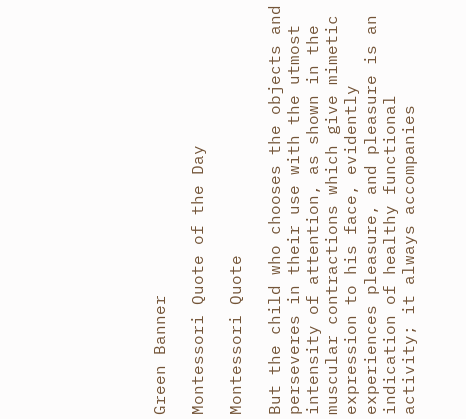Green Banner

Montessori Quote of the Day

Montessori Quote

But the child who chooses the objects and perseveres in their use with the utmost intensity of attention, as shown in the muscular contractions which give mimetic expression to his face, evidently experiences pleasure, and pleasure is an indication of healthy functional activity; it always accompanies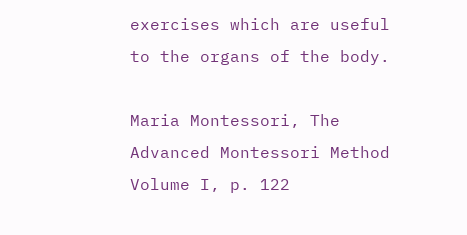exercises which are useful to the organs of the body.

Maria Montessori, The Advanced Montessori Method Volume I, p. 122